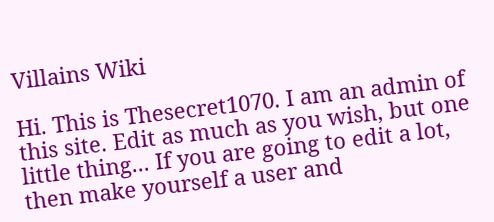Villains Wiki

Hi. This is Thesecret1070. I am an admin of this site. Edit as much as you wish, but one little thing... If you are going to edit a lot, then make yourself a user and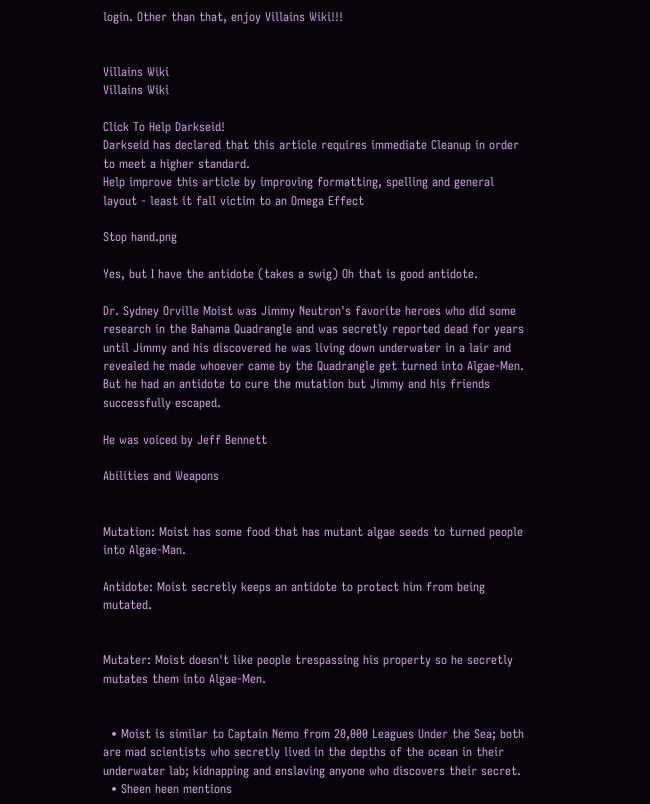login. Other than that, enjoy Villains Wiki!!!


Villains Wiki
Villains Wiki

Click To Help Darkseid!
Darkseid has declared that this article requires immediate Cleanup in order to meet a higher standard.
Help improve this article by improving formatting, spelling and general layout - least it fall victim to an Omega Effect

Stop hand.png

Yes, but I have the antidote (takes a swig) Oh that is good antidote.

Dr. Sydney Orville Moist was Jimmy Neutron's favorite heroes who did some research in the Bahama Quadrangle and was secretly reported dead for years until Jimmy and his discovered he was living down underwater in a lair and revealed he made whoever came by the Quadrangle get turned into Algae-Men. But he had an antidote to cure the mutation but Jimmy and his friends successfully escaped.

He was voiced by Jeff Bennett

Abilities and Weapons


Mutation: Moist has some food that has mutant algae seeds to turned people into Algae-Man.

Antidote: Moist secretly keeps an antidote to protect him from being mutated.


Mutater: Moist doesn't like people trespassing his property so he secretly mutates them into Algae-Men.


  • Moist is similar to Captain Nemo from 20,000 Leagues Under the Sea; both are mad scientists who secretly lived in the depths of the ocean in their underwater lab; kidnapping and enslaving anyone who discovers their secret.
  • Sheen heen mentions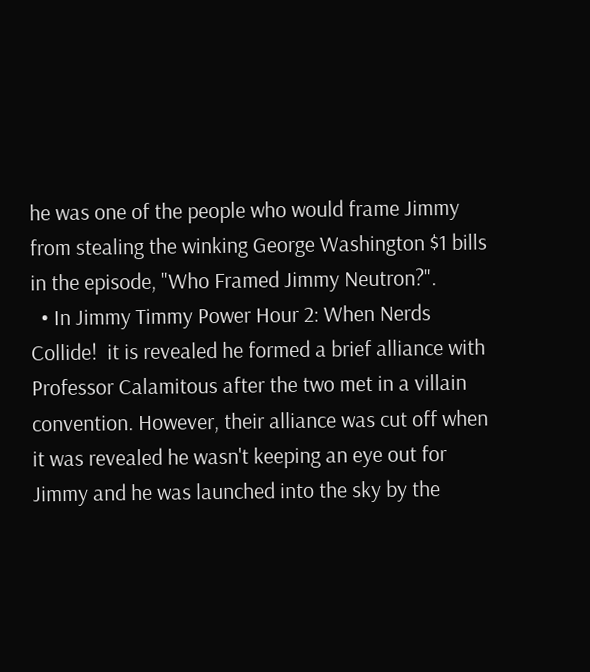he was one of the people who would frame Jimmy from stealing the winking George Washington $1 bills in the episode, "Who Framed Jimmy Neutron?".
  • In Jimmy Timmy Power Hour 2: When Nerds Collide!  it is revealed he formed a brief alliance with Professor Calamitous after the two met in a villain convention. However, their alliance was cut off when it was revealed he wasn't keeping an eye out for Jimmy and he was launched into the sky by the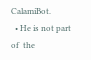CalamiBot.
  • He is not part of  the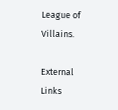League of Villains.

External Links